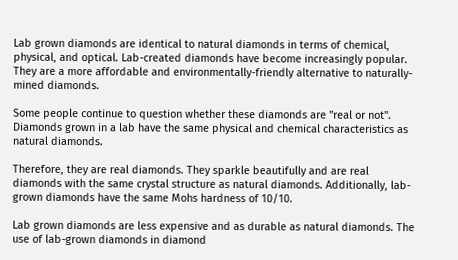Lab grown diamonds are identical to natural diamonds in terms of chemical, physical, and optical. Lab-created diamonds have become increasingly popular. They are a more affordable and environmentally-friendly alternative to naturally-mined diamonds.

Some people continue to question whether these diamonds are "real or not". Diamonds grown in a lab have the same physical and chemical characteristics as natural diamonds.

Therefore, they are real diamonds. They sparkle beautifully and are real diamonds with the same crystal structure as natural diamonds. Additionally, lab-grown diamonds have the same Mohs hardness of 10/10.

Lab grown diamonds are less expensive and as durable as natural diamonds. The use of lab-grown diamonds in diamond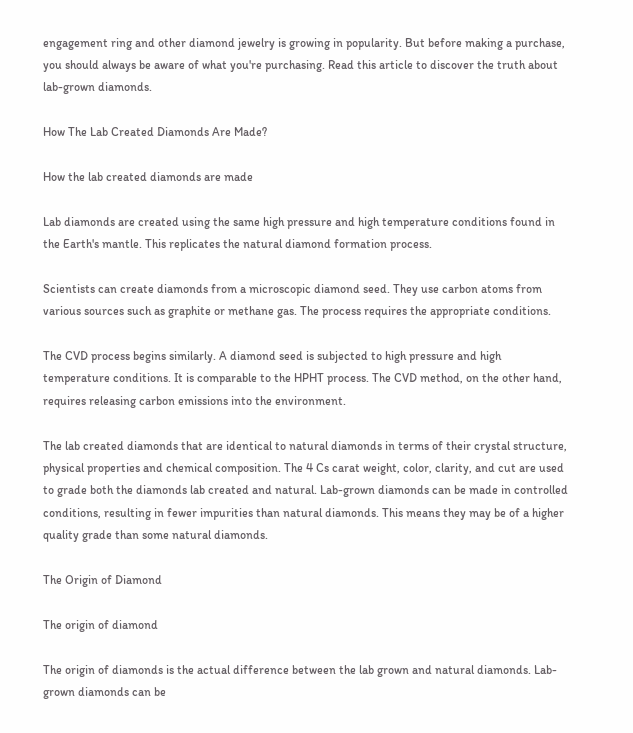engagement ring and other diamond jewelry is growing in popularity. But before making a purchase, you should always be aware of what you're purchasing. Read this article to discover the truth about lab-grown diamonds.

How The Lab Created Diamonds Are Made?

How the lab created diamonds are made

Lab diamonds are created using the same high pressure and high temperature conditions found in the Earth's mantle. This replicates the natural diamond formation process.

Scientists can create diamonds from a microscopic diamond seed. They use carbon atoms from various sources such as graphite or methane gas. The process requires the appropriate conditions.

The CVD process begins similarly. A diamond seed is subjected to high pressure and high temperature conditions. It is comparable to the HPHT process. The CVD method, on the other hand, requires releasing carbon emissions into the environment.

The lab created diamonds that are identical to natural diamonds in terms of their crystal structure, physical properties and chemical composition. The 4 Cs carat weight, color, clarity, and cut are used to grade both the diamonds lab created and natural. Lab-grown diamonds can be made in controlled conditions, resulting in fewer impurities than natural diamonds. This means they may be of a higher quality grade than some natural diamonds.

The Origin of Diamond

The origin of diamond

The origin of diamonds is the actual difference between the lab grown and natural diamonds. Lab-grown diamonds can be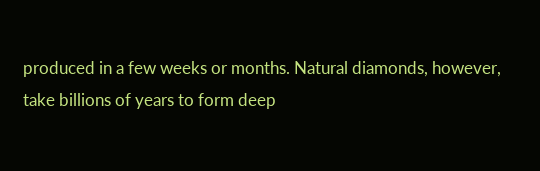produced in a few weeks or months. Natural diamonds, however, take billions of years to form deep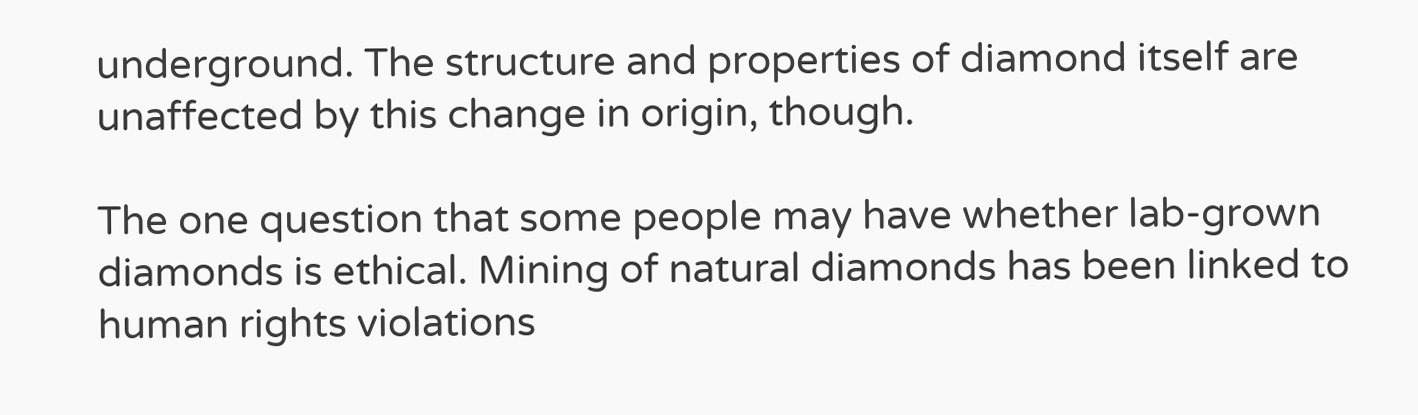underground. The structure and properties of diamond itself are unaffected by this change in origin, though.

The one question that some people may have whether lab-grown diamonds is ethical. Mining of natural diamonds has been linked to human rights violations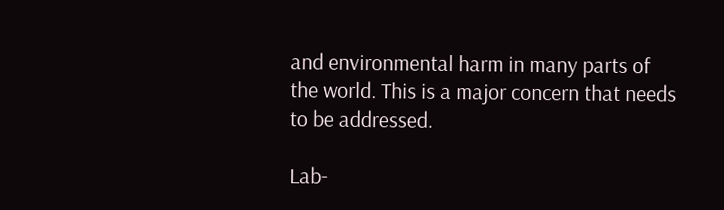and environmental harm in many parts of the world. This is a major concern that needs to be addressed.

Lab-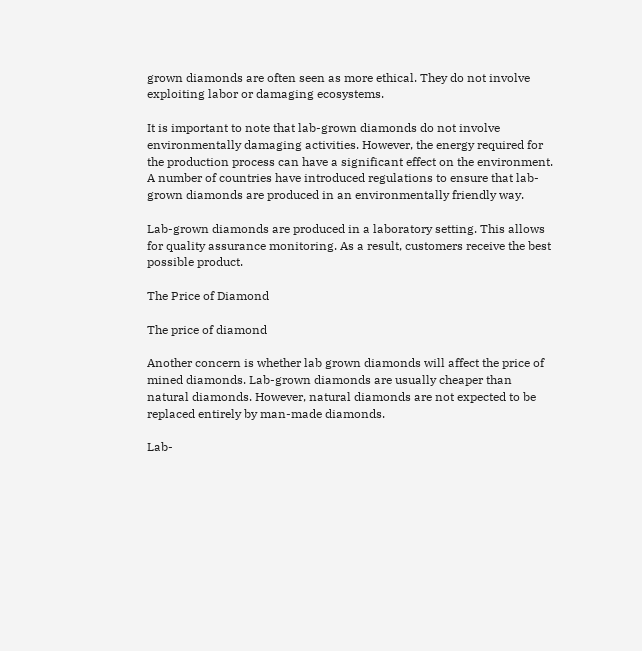grown diamonds are often seen as more ethical. They do not involve exploiting labor or damaging ecosystems.

It is important to note that lab-grown diamonds do not involve environmentally damaging activities. However, the energy required for the production process can have a significant effect on the environment. A number of countries have introduced regulations to ensure that lab-grown diamonds are produced in an environmentally friendly way.

Lab-grown diamonds are produced in a laboratory setting. This allows for quality assurance monitoring. As a result, customers receive the best possible product.

The Price of Diamond

The price of diamond

Another concern is whether lab grown diamonds will affect the price of mined diamonds. Lab-grown diamonds are usually cheaper than natural diamonds. However, natural diamonds are not expected to be replaced entirely by man-made diamonds.

Lab-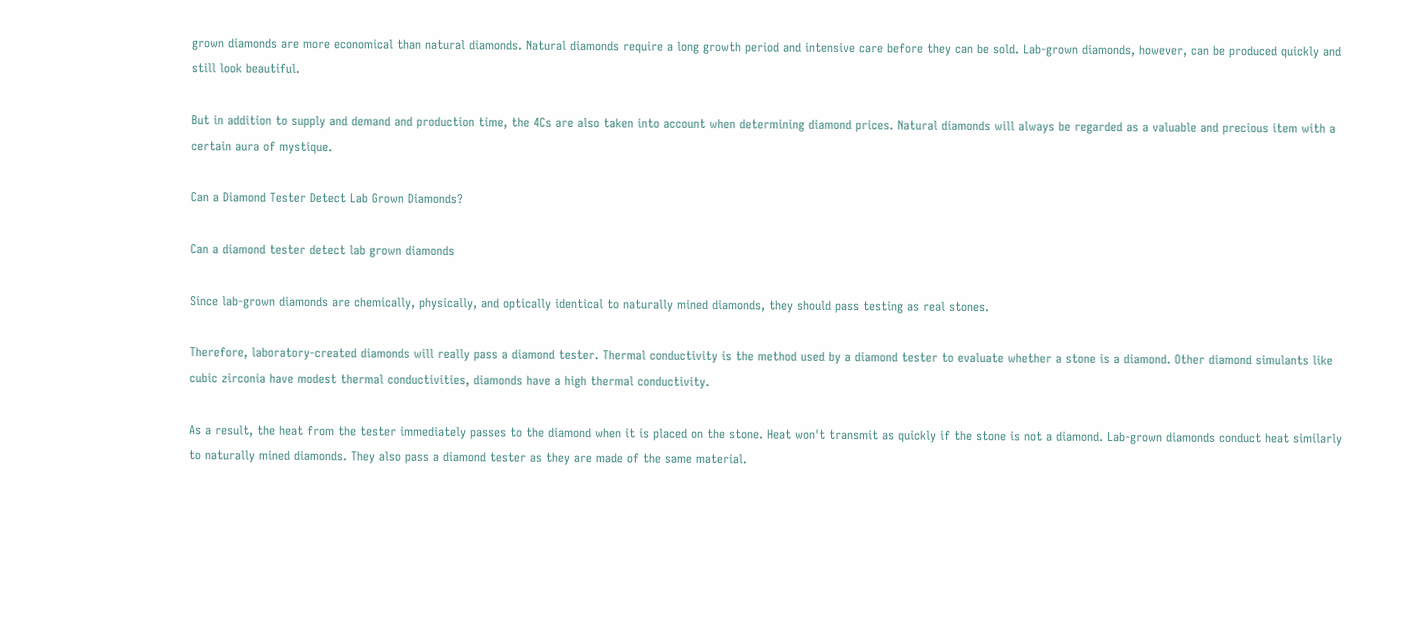grown diamonds are more economical than natural diamonds. Natural diamonds require a long growth period and intensive care before they can be sold. Lab-grown diamonds, however, can be produced quickly and still look beautiful.

But in addition to supply and demand and production time, the 4Cs are also taken into account when determining diamond prices. Natural diamonds will always be regarded as a valuable and precious item with a certain aura of mystique.

Can a Diamond Tester Detect Lab Grown Diamonds?

Can a diamond tester detect lab grown diamonds

Since lab-grown diamonds are chemically, physically, and optically identical to naturally mined diamonds, they should pass testing as real stones.

Therefore, laboratory-created diamonds will really pass a diamond tester. Thermal conductivity is the method used by a diamond tester to evaluate whether a stone is a diamond. Other diamond simulants like cubic zirconia have modest thermal conductivities, diamonds have a high thermal conductivity.

As a result, the heat from the tester immediately passes to the diamond when it is placed on the stone. Heat won't transmit as quickly if the stone is not a diamond. Lab-grown diamonds conduct heat similarly to naturally mined diamonds. They also pass a diamond tester as they are made of the same material.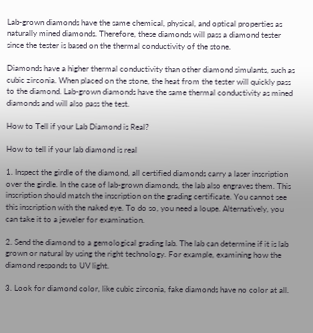Lab-grown diamonds have the same chemical, physical, and optical properties as naturally mined diamonds. Therefore, these diamonds will pass a diamond tester since the tester is based on the thermal conductivity of the stone.

Diamonds have a higher thermal conductivity than other diamond simulants, such as cubic zirconia. When placed on the stone, the heat from the tester will quickly pass to the diamond. Lab-grown diamonds have the same thermal conductivity as mined diamonds and will also pass the test.

How to Tell if your Lab Diamond is Real?

How to tell if your lab diamond is real

1. Inspect the girdle of the diamond, all certified diamonds carry a laser inscription over the girdle. In the case of lab-grown diamonds, the lab also engraves them. This inscription should match the inscription on the grading certificate. You cannot see this inscription with the naked eye. To do so, you need a loupe. Alternatively, you can take it to a jeweler for examination.

2. Send the diamond to a gemological grading lab. The lab can determine if it is lab grown or natural by using the right technology. For example, examining how the diamond responds to UV light.

3. Look for diamond color, like cubic zirconia, fake diamonds have no color at all.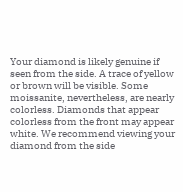Your diamond is likely genuine if seen from the side. A trace of yellow or brown will be visible. Some moissanite, nevertheless, are nearly colorless. Diamonds that appear colorless from the front may appear white. We recommend viewing your diamond from the side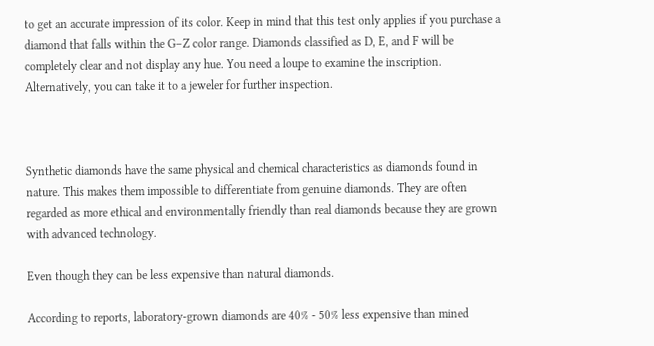to get an accurate impression of its color. Keep in mind that this test only applies if you purchase a diamond that falls within the G–Z color range. Diamonds classified as D, E, and F will be completely clear and not display any hue. You need a loupe to examine the inscription. Alternatively, you can take it to a jeweler for further inspection.



Synthetic diamonds have the same physical and chemical characteristics as diamonds found in nature. This makes them impossible to differentiate from genuine diamonds. They are often regarded as more ethical and environmentally friendly than real diamonds because they are grown with advanced technology.

Even though they can be less expensive than natural diamonds.

According to reports, laboratory-grown diamonds are 40% - 50% less expensive than mined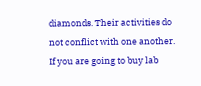diamonds. Their activities do not conflict with one another. If you are going to buy lab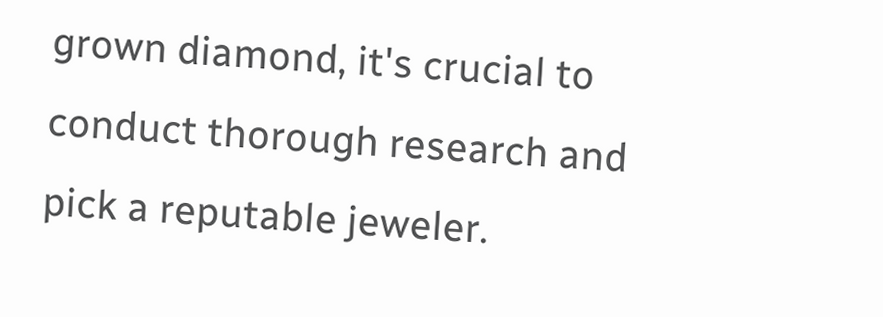grown diamond, it's crucial to conduct thorough research and pick a reputable jeweler.